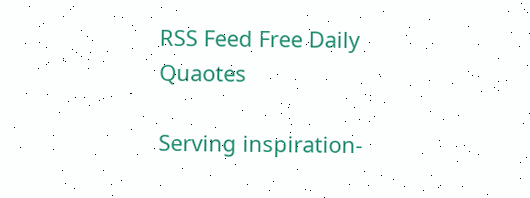RSS Feed Free Daily Quaotes

Serving inspiration-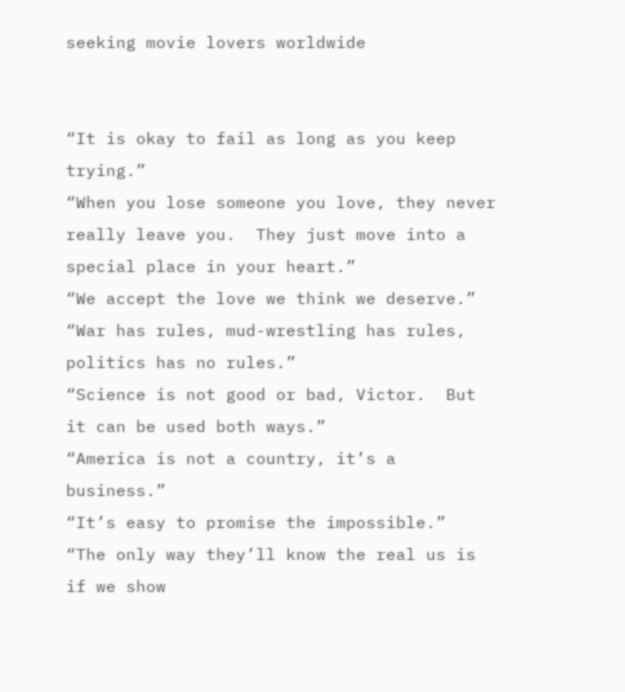seeking movie lovers worldwide


“It is okay to fail as long as you keep trying.”
“When you lose someone you love, they never really leave you.  They just move into a special place in your heart.”
“We accept the love we think we deserve.”
“War has rules, mud-wrestling has rules, politics has no rules.”
“Science is not good or bad, Victor.  But it can be used both ways.”
“America is not a country, it’s a business.”
“It’s easy to promise the impossible.”
“The only way they’ll know the real us is if we show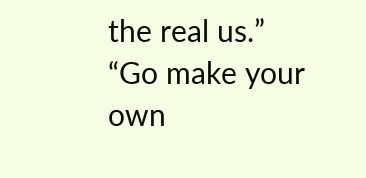the real us.”
“Go make your own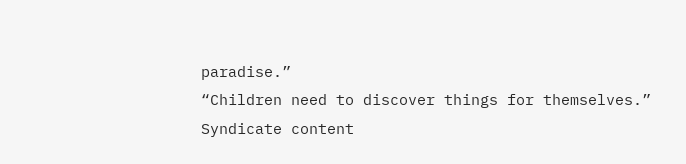paradise.”
“Children need to discover things for themselves.”
Syndicate content